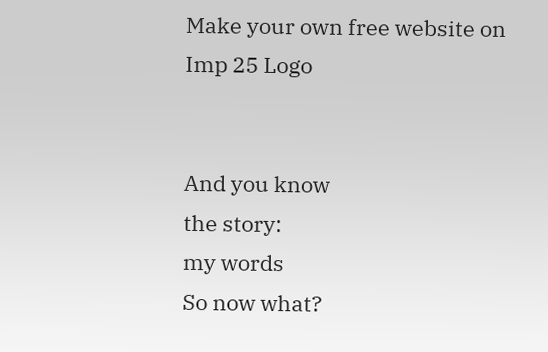Make your own free website on
Imp 25 Logo


And you know
the story:
my words
So now what?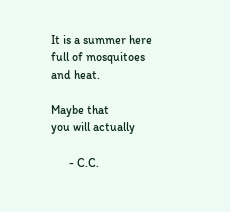It is a summer here
full of mosquitoes
and heat.

Maybe that
you will actually

      - C.C.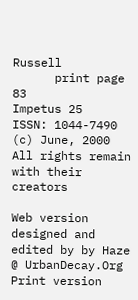Russell
      print page 83
Impetus 25
ISSN: 1044-7490 (c) June, 2000
All rights remain with their creators

Web version designed and edited by by Haze @ UrbanDecay.Org
Print version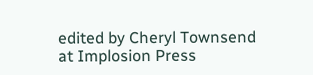edited by Cheryl Townsend at Implosion Press